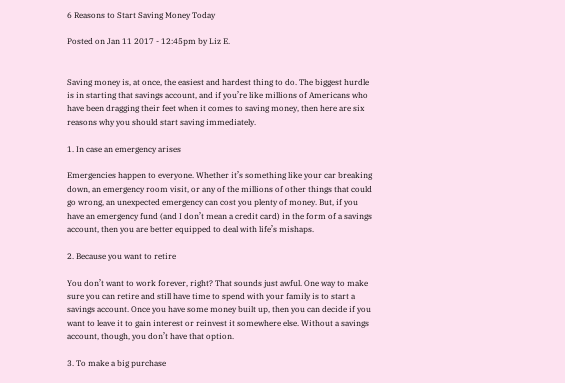6 Reasons to Start Saving Money Today

Posted on Jan 11 2017 - 12:45pm by Liz E.


Saving money is, at once, the easiest and hardest thing to do. The biggest hurdle is in starting that savings account, and if you’re like millions of Americans who have been dragging their feet when it comes to saving money, then here are six reasons why you should start saving immediately.

1. In case an emergency arises

Emergencies happen to everyone. Whether it’s something like your car breaking down, an emergency room visit, or any of the millions of other things that could go wrong, an unexpected emergency can cost you plenty of money. But, if you have an emergency fund (and I don’t mean a credit card) in the form of a savings account, then you are better equipped to deal with life’s mishaps.

2. Because you want to retire

You don’t want to work forever, right? That sounds just awful. One way to make sure you can retire and still have time to spend with your family is to start a savings account. Once you have some money built up, then you can decide if you want to leave it to gain interest or reinvest it somewhere else. Without a savings account, though, you don’t have that option.

3. To make a big purchase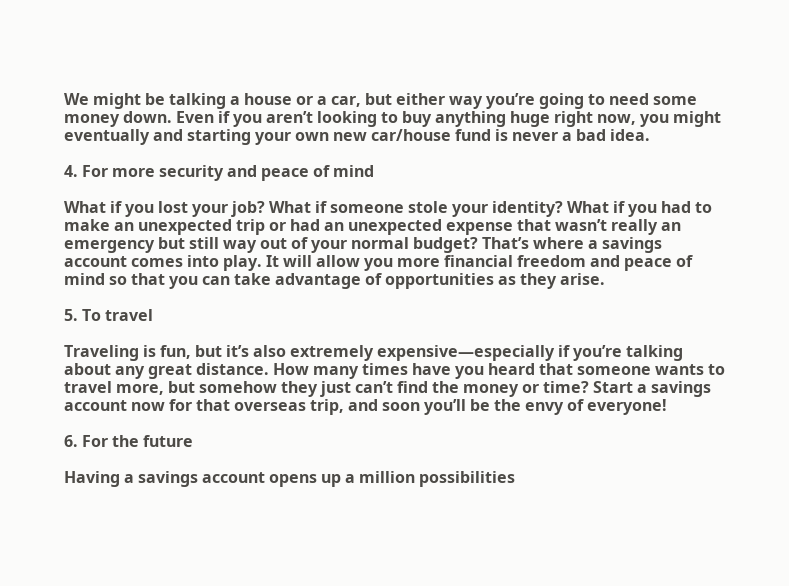We might be talking a house or a car, but either way you’re going to need some money down. Even if you aren’t looking to buy anything huge right now, you might eventually and starting your own new car/house fund is never a bad idea.

4. For more security and peace of mind

What if you lost your job? What if someone stole your identity? What if you had to make an unexpected trip or had an unexpected expense that wasn’t really an emergency but still way out of your normal budget? That’s where a savings account comes into play. It will allow you more financial freedom and peace of mind so that you can take advantage of opportunities as they arise.

5. To travel

Traveling is fun, but it’s also extremely expensive—especially if you’re talking about any great distance. How many times have you heard that someone wants to travel more, but somehow they just can’t find the money or time? Start a savings account now for that overseas trip, and soon you’ll be the envy of everyone!

6. For the future

Having a savings account opens up a million possibilities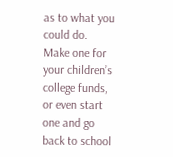as to what you could do. Make one for your children’s college funds, or even start one and go back to school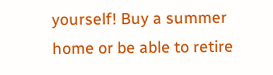yourself! Buy a summer home or be able to retire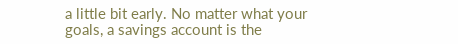a little bit early. No matter what your goals, a savings account is the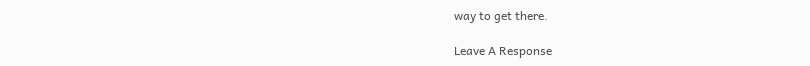way to get there.

Leave A Response